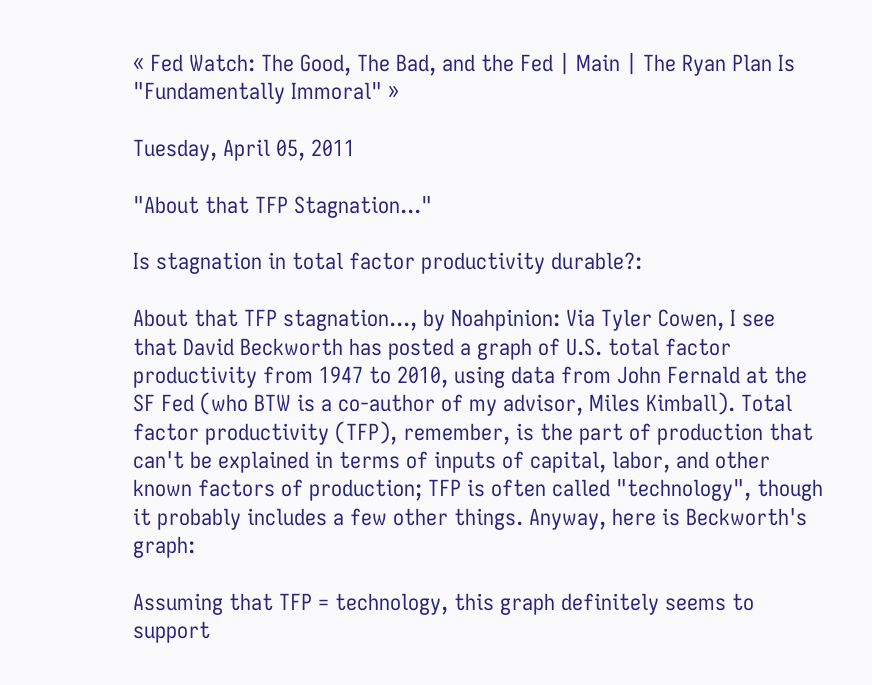« Fed Watch: The Good, The Bad, and the Fed | Main | The Ryan Plan Is "Fundamentally Immoral" »

Tuesday, April 05, 2011

"About that TFP Stagnation..."

Is stagnation in total factor productivity durable?:

About that TFP stagnation..., by Noahpinion: Via Tyler Cowen, I see that David Beckworth has posted a graph of U.S. total factor productivity from 1947 to 2010, using data from John Fernald at the SF Fed (who BTW is a co-author of my advisor, Miles Kimball). Total factor productivity (TFP), remember, is the part of production that can't be explained in terms of inputs of capital, labor, and other known factors of production; TFP is often called "technology", though it probably includes a few other things. Anyway, here is Beckworth's graph:

Assuming that TFP = technology, this graph definitely seems to support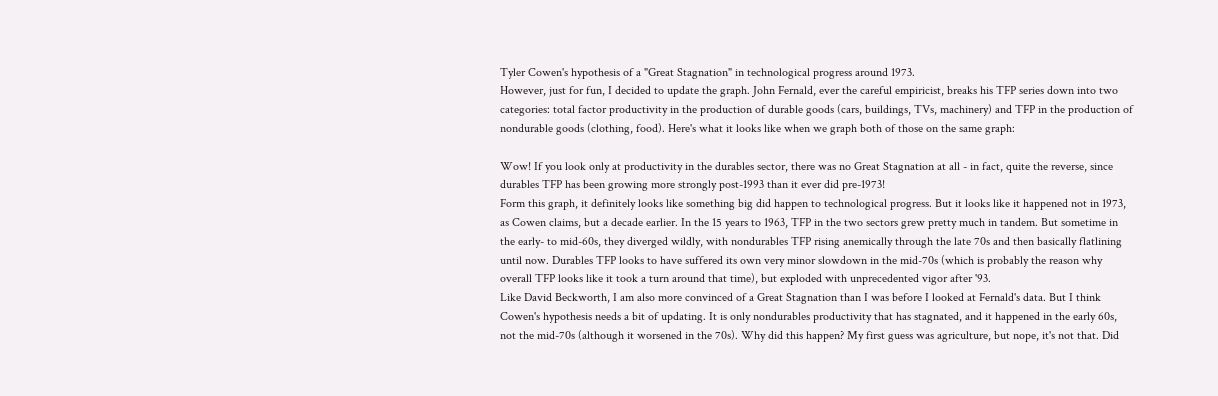Tyler Cowen's hypothesis of a "Great Stagnation" in technological progress around 1973.
However, just for fun, I decided to update the graph. John Fernald, ever the careful empiricist, breaks his TFP series down into two categories: total factor productivity in the production of durable goods (cars, buildings, TVs, machinery) and TFP in the production of nondurable goods (clothing, food). Here's what it looks like when we graph both of those on the same graph:

Wow! If you look only at productivity in the durables sector, there was no Great Stagnation at all - in fact, quite the reverse, since durables TFP has been growing more strongly post-1993 than it ever did pre-1973!
Form this graph, it definitely looks like something big did happen to technological progress. But it looks like it happened not in 1973, as Cowen claims, but a decade earlier. In the 15 years to 1963, TFP in the two sectors grew pretty much in tandem. But sometime in the early- to mid-60s, they diverged wildly, with nondurables TFP rising anemically through the late 70s and then basically flatlining until now. Durables TFP looks to have suffered its own very minor slowdown in the mid-70s (which is probably the reason why overall TFP looks like it took a turn around that time), but exploded with unprecedented vigor after '93.
Like David Beckworth, I am also more convinced of a Great Stagnation than I was before I looked at Fernald's data. But I think Cowen's hypothesis needs a bit of updating. It is only nondurables productivity that has stagnated, and it happened in the early 60s, not the mid-70s (although it worsened in the 70s). Why did this happen? My first guess was agriculture, but nope, it's not that. Did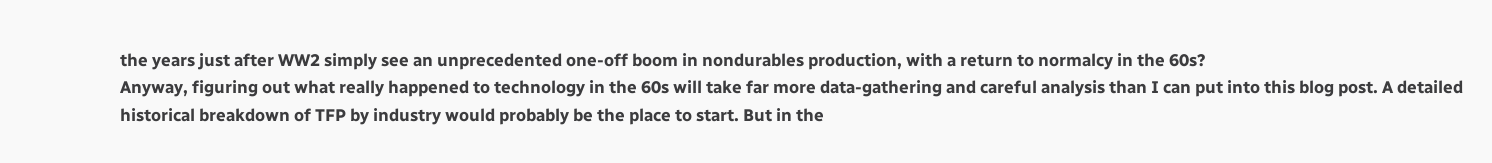the years just after WW2 simply see an unprecedented one-off boom in nondurables production, with a return to normalcy in the 60s?
Anyway, figuring out what really happened to technology in the 60s will take far more data-gathering and careful analysis than I can put into this blog post. A detailed historical breakdown of TFP by industry would probably be the place to start. But in the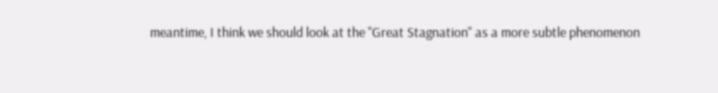meantime, I think we should look at the "Great Stagnation" as a more subtle phenomenon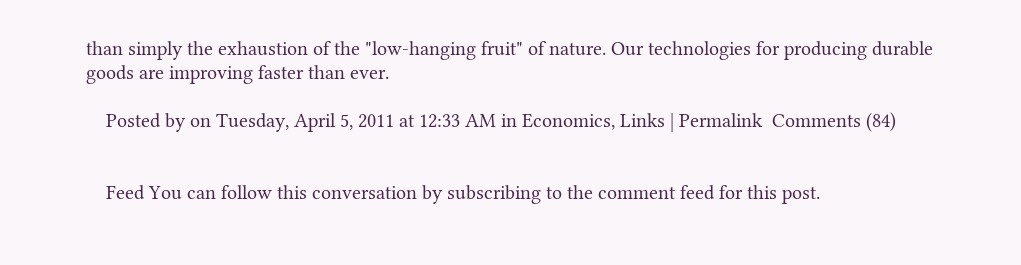than simply the exhaustion of the "low-hanging fruit" of nature. Our technologies for producing durable goods are improving faster than ever.

    Posted by on Tuesday, April 5, 2011 at 12:33 AM in Economics, Links | Permalink  Comments (84)


    Feed You can follow this conversation by subscribing to the comment feed for this post.